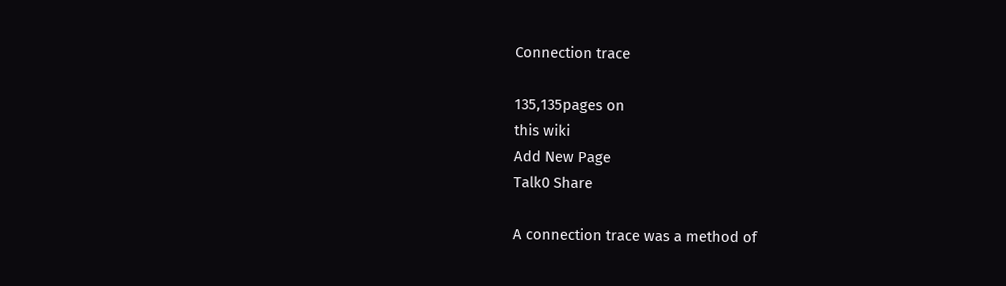Connection trace

135,135pages on
this wiki
Add New Page
Talk0 Share

A connection trace was a method of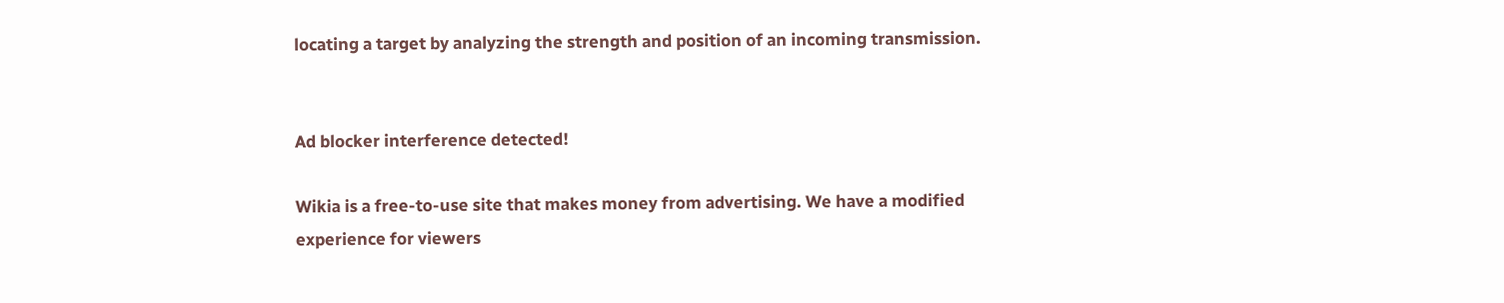locating a target by analyzing the strength and position of an incoming transmission.


Ad blocker interference detected!

Wikia is a free-to-use site that makes money from advertising. We have a modified experience for viewers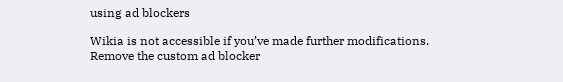using ad blockers

Wikia is not accessible if you’ve made further modifications. Remove the custom ad blocker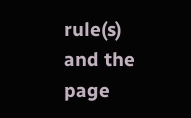rule(s) and the page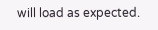will load as expected.